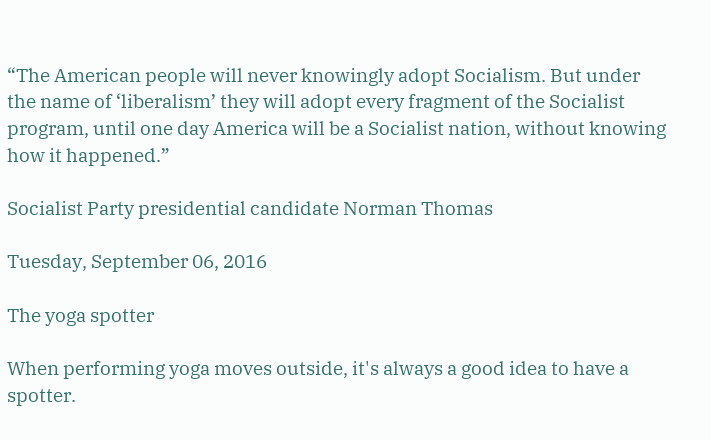“The American people will never knowingly adopt Socialism. But under the name of ‘liberalism’ they will adopt every fragment of the Socialist program, until one day America will be a Socialist nation, without knowing how it happened.”

Socialist Party presidential candidate Norman Thomas

Tuesday, September 06, 2016

The yoga spotter

When performing yoga moves outside, it's always a good idea to have a spotter.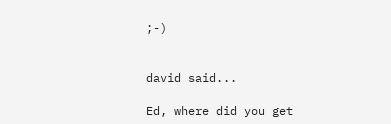;-)


david said...

Ed, where did you get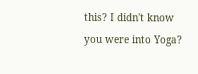this? I didn't know you were into Yoga?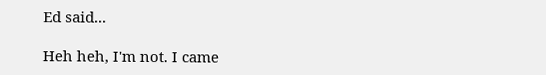Ed said...

Heh heh, I'm not. I came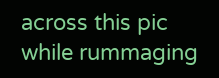across this pic while rummaging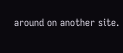around on another site.